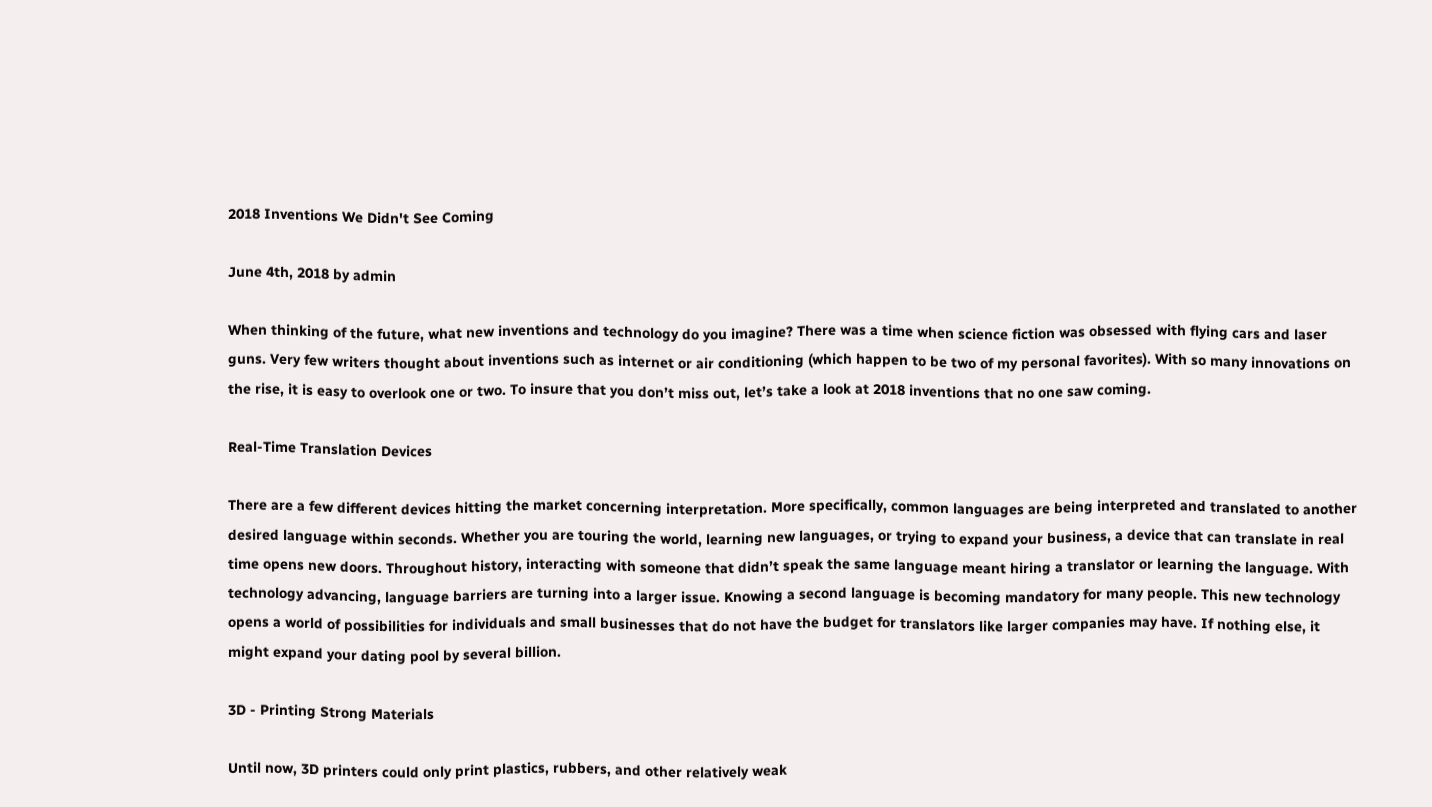2018 Inventions We Didn't See Coming

June 4th, 2018 by admin

When thinking of the future, what new inventions and technology do you imagine? There was a time when science fiction was obsessed with flying cars and laser guns. Very few writers thought about inventions such as internet or air conditioning (which happen to be two of my personal favorites). With so many innovations on the rise, it is easy to overlook one or two. To insure that you don’t miss out, let’s take a look at 2018 inventions that no one saw coming.

Real-Time Translation Devices

There are a few different devices hitting the market concerning interpretation. More specifically, common languages are being interpreted and translated to another desired language within seconds. Whether you are touring the world, learning new languages, or trying to expand your business, a device that can translate in real time opens new doors. Throughout history, interacting with someone that didn’t speak the same language meant hiring a translator or learning the language. With technology advancing, language barriers are turning into a larger issue. Knowing a second language is becoming mandatory for many people. This new technology opens a world of possibilities for individuals and small businesses that do not have the budget for translators like larger companies may have. If nothing else, it might expand your dating pool by several billion.

3D - Printing Strong Materials

Until now, 3D printers could only print plastics, rubbers, and other relatively weak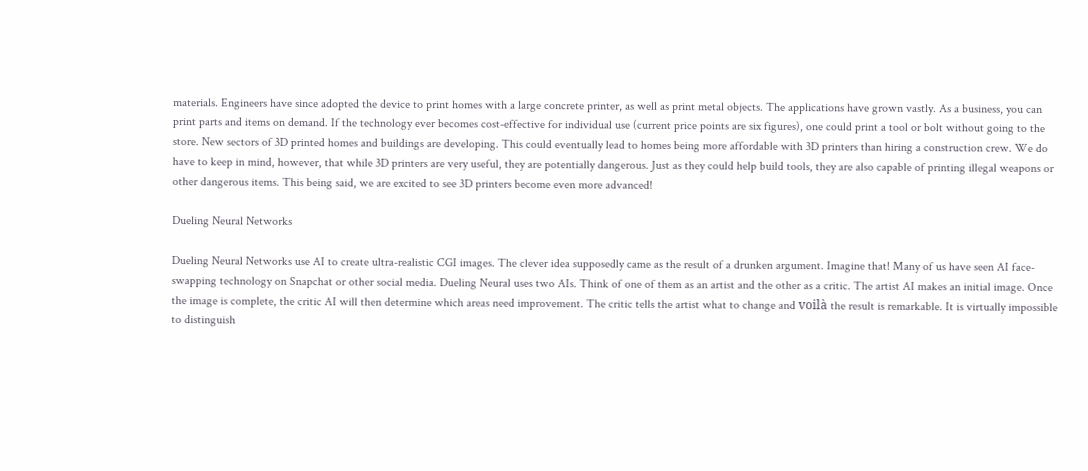materials. Engineers have since adopted the device to print homes with a large concrete printer, as well as print metal objects. The applications have grown vastly. As a business, you can print parts and items on demand. If the technology ever becomes cost-effective for individual use (current price points are six figures), one could print a tool or bolt without going to the store. New sectors of 3D printed homes and buildings are developing. This could eventually lead to homes being more affordable with 3D printers than hiring a construction crew. We do have to keep in mind, however, that while 3D printers are very useful, they are potentially dangerous. Just as they could help build tools, they are also capable of printing illegal weapons or other dangerous items. This being said, we are excited to see 3D printers become even more advanced!

Dueling Neural Networks

Dueling Neural Networks use AI to create ultra-realistic CGI images. The clever idea supposedly came as the result of a drunken argument. Imagine that! Many of us have seen AI face-swapping technology on Snapchat or other social media. Dueling Neural uses two AIs. Think of one of them as an artist and the other as a critic. The artist AI makes an initial image. Once the image is complete, the critic AI will then determine which areas need improvement. The critic tells the artist what to change and voilà the result is remarkable. It is virtually impossible to distinguish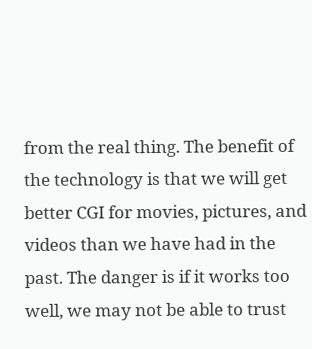from the real thing. The benefit of the technology is that we will get better CGI for movies, pictures, and videos than we have had in the past. The danger is if it works too well, we may not be able to trust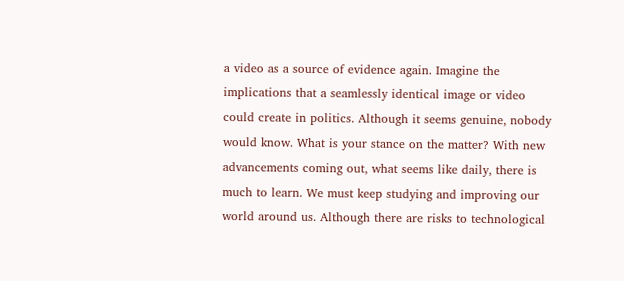a video as a source of evidence again. Imagine the implications that a seamlessly identical image or video could create in politics. Although it seems genuine, nobody would know. What is your stance on the matter? With new advancements coming out, what seems like daily, there is much to learn. We must keep studying and improving our world around us. Although there are risks to technological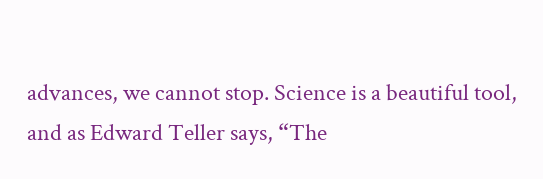advances, we cannot stop. Science is a beautiful tool, and as Edward Teller says, “The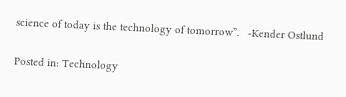science of today is the technology of tomorrow”.   -Kender Ostlund

Posted in: Technology